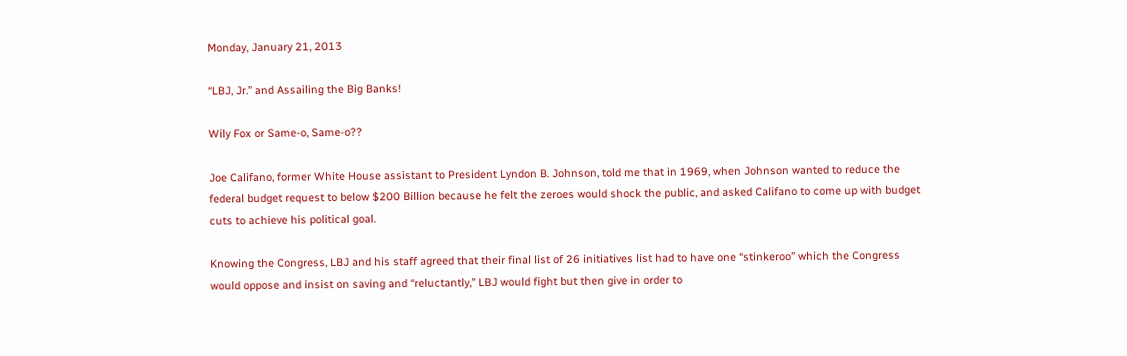Monday, January 21, 2013

“LBJ, Jr.” and Assailing the Big Banks!

Wily Fox or Same-o, Same-o??

Joe Califano, former White House assistant to President Lyndon B. Johnson, told me that in 1969, when Johnson wanted to reduce the federal budget request to below $200 Billion because he felt the zeroes would shock the public, and asked Califano to come up with budget cuts to achieve his political goal.

Knowing the Congress, LBJ and his staff agreed that their final list of 26 initiatives list had to have one “stinkeroo” which the Congress would oppose and insist on saving and “reluctantly,” LBJ would fight but then give in order to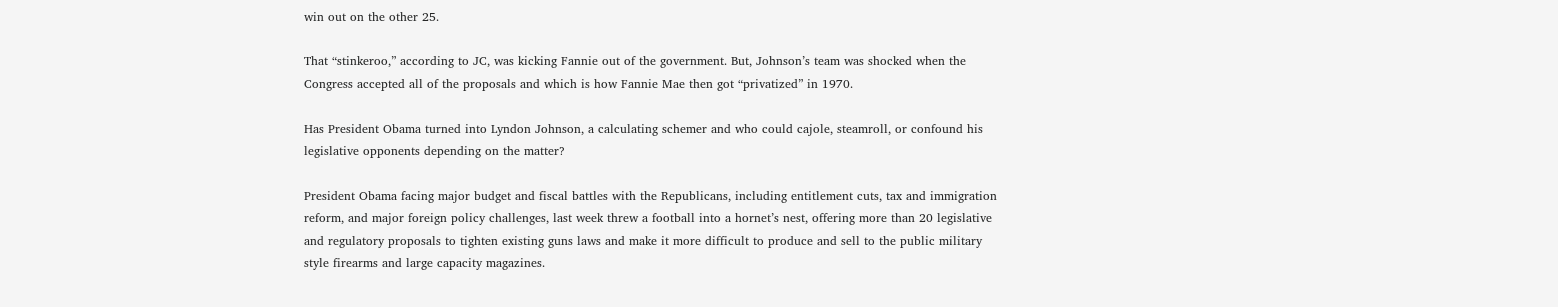win out on the other 25.

That “stinkeroo,” according to JC, was kicking Fannie out of the government. But, Johnson’s team was shocked when the Congress accepted all of the proposals and which is how Fannie Mae then got “privatized” in 1970.

Has President Obama turned into Lyndon Johnson, a calculating schemer and who could cajole, steamroll, or confound his legislative opponents depending on the matter?

President Obama facing major budget and fiscal battles with the Republicans, including entitlement cuts, tax and immigration reform, and major foreign policy challenges, last week threw a football into a hornet’s nest, offering more than 20 legislative and regulatory proposals to tighten existing guns laws and make it more difficult to produce and sell to the public military style firearms and large capacity magazines.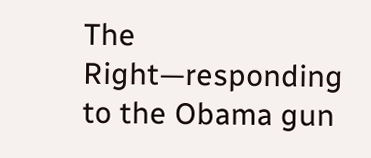The Right—responding to the Obama gun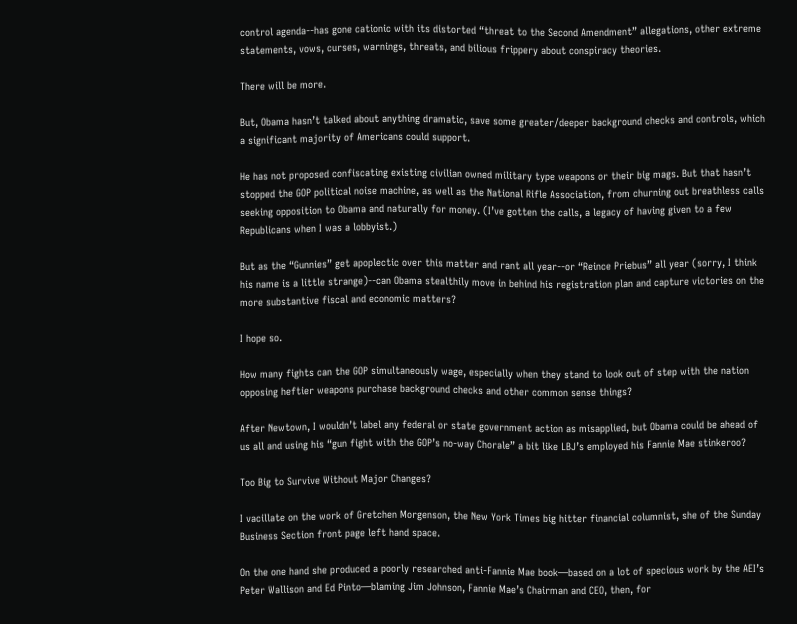control agenda--has gone cationic with its distorted “threat to the Second Amendment” allegations, other extreme statements, vows, curses, warnings, threats, and bilious frippery about conspiracy theories.

There will be more.

But, Obama hasn’t talked about anything dramatic, save some greater/deeper background checks and controls, which a significant majority of Americans could support.

He has not proposed confiscating existing civilian owned military type weapons or their big mags. But that hasn’t stopped the GOP political noise machine, as well as the National Rifle Association, from churning out breathless calls seeking opposition to Obama and naturally for money. (I’ve gotten the calls, a legacy of having given to a few Republicans when I was a lobbyist.)

But as the “Gunnies” get apoplectic over this matter and rant all year--or “Reince Priebus” all year (sorry, I think his name is a little strange)--can Obama stealthily move in behind his registration plan and capture victories on the more substantive fiscal and economic matters?

I hope so.

How many fights can the GOP simultaneously wage, especially when they stand to look out of step with the nation opposing heftier weapons purchase background checks and other common sense things?

After Newtown, I wouldn’t label any federal or state government action as misapplied, but Obama could be ahead of us all and using his “gun fight with the GOP’s no-way Chorale” a bit like LBJ’s employed his Fannie Mae stinkeroo?

Too Big to Survive Without Major Changes?

I vacillate on the work of Gretchen Morgenson, the New York Times big hitter financial columnist, she of the Sunday Business Section front page left hand space.

On the one hand she produced a poorly researched anti-Fannie Mae book—based on a lot of specious work by the AEI’s Peter Wallison and Ed Pinto—blaming Jim Johnson, Fannie Mae’s Chairman and CEO, then, for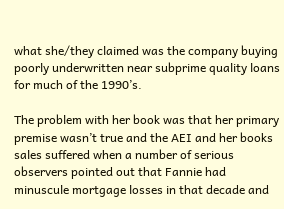what she/they claimed was the company buying poorly underwritten near subprime quality loans for much of the 1990’s.

The problem with her book was that her primary premise wasn’t true and the AEI and her books sales suffered when a number of serious observers pointed out that Fannie had minuscule mortgage losses in that decade and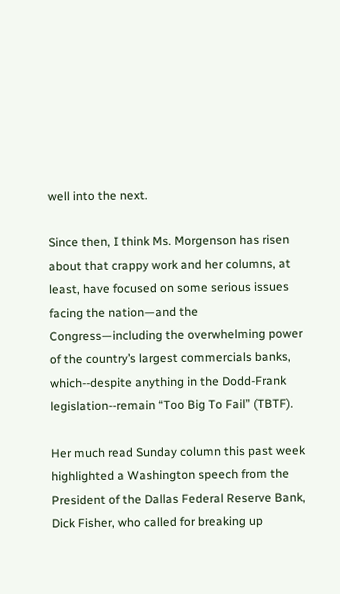well into the next.

Since then, I think Ms. Morgenson has risen about that crappy work and her columns, at least, have focused on some serious issues facing the nation—and the Congress—including the overwhelming power of the country’s largest commercials banks, which--despite anything in the Dodd-Frank legislation--remain “Too Big To Fail” (TBTF).

Her much read Sunday column this past week highlighted a Washington speech from the President of the Dallas Federal Reserve Bank, Dick Fisher, who called for breaking up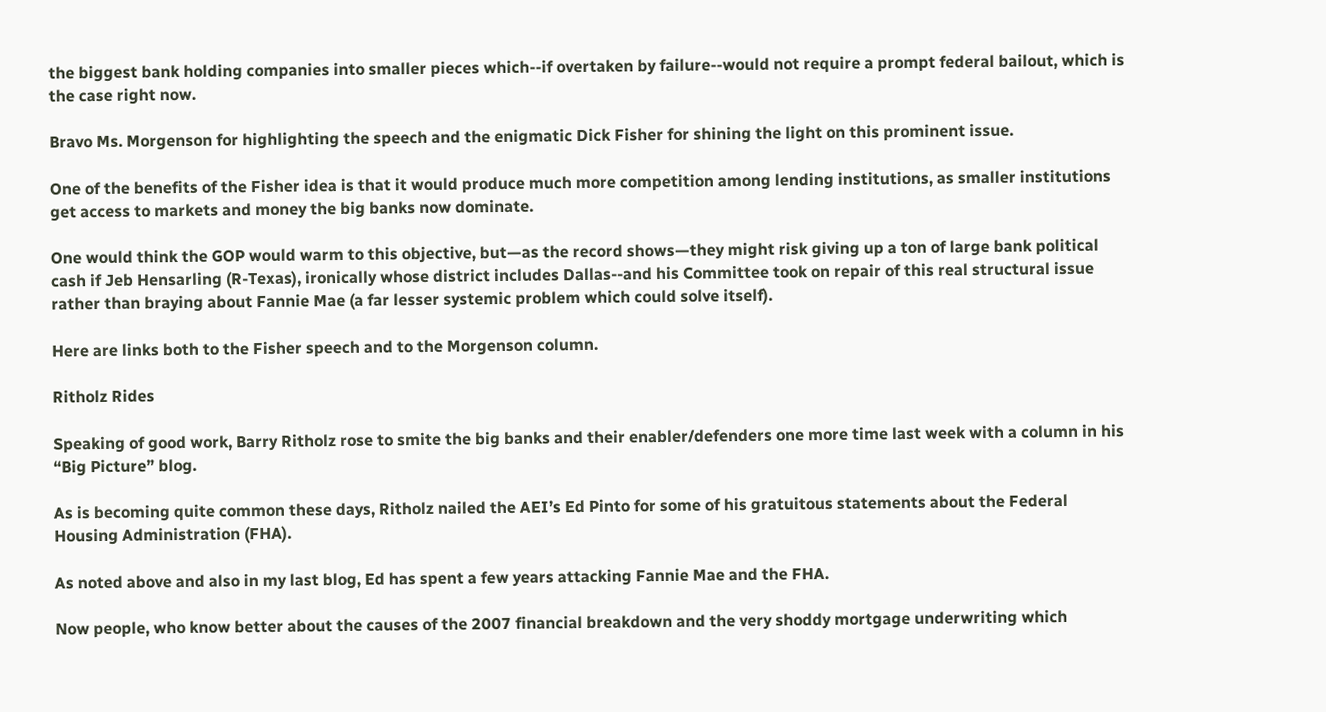the biggest bank holding companies into smaller pieces which--if overtaken by failure--would not require a prompt federal bailout, which is the case right now.

Bravo Ms. Morgenson for highlighting the speech and the enigmatic Dick Fisher for shining the light on this prominent issue.

One of the benefits of the Fisher idea is that it would produce much more competition among lending institutions, as smaller institutions get access to markets and money the big banks now dominate.

One would think the GOP would warm to this objective, but—as the record shows—they might risk giving up a ton of large bank political cash if Jeb Hensarling (R-Texas), ironically whose district includes Dallas--and his Committee took on repair of this real structural issue rather than braying about Fannie Mae (a far lesser systemic problem which could solve itself).

Here are links both to the Fisher speech and to the Morgenson column.

Ritholz Rides

Speaking of good work, Barry Ritholz rose to smite the big banks and their enabler/defenders one more time last week with a column in his “Big Picture” blog.

As is becoming quite common these days, Ritholz nailed the AEI’s Ed Pinto for some of his gratuitous statements about the Federal Housing Administration (FHA).

As noted above and also in my last blog, Ed has spent a few years attacking Fannie Mae and the FHA.

Now people, who know better about the causes of the 2007 financial breakdown and the very shoddy mortgage underwriting which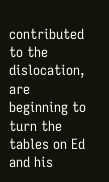contributed to the dislocation, are beginning to turn the tables on Ed and his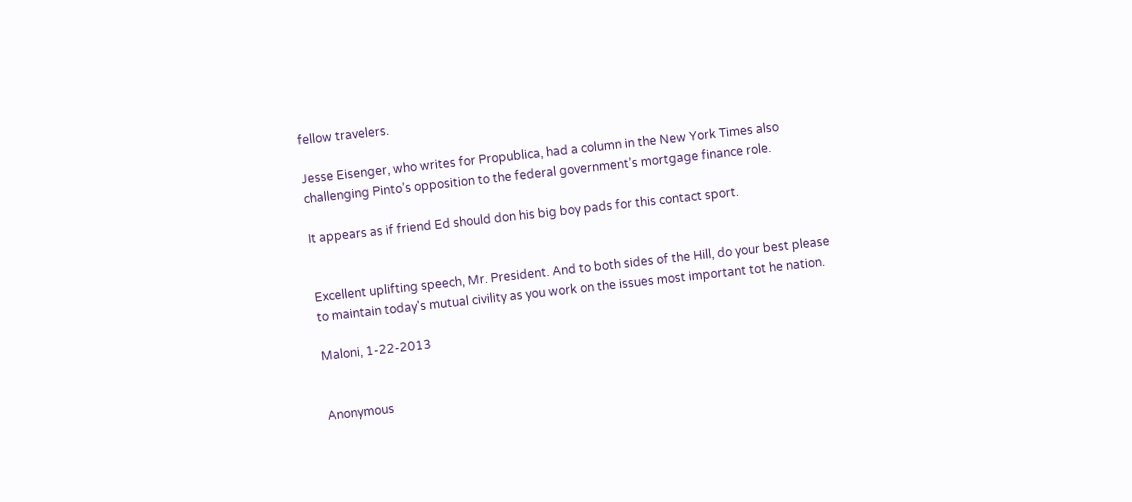fellow travelers.

Jesse Eisenger, who writes for Propublica, had a column in the New York Times also challenging Pinto’s opposition to the federal government’s mortgage finance role.

It appears as if friend Ed should don his big boy pads for this contact sport.


Excellent uplifting speech, Mr. President. And to both sides of the Hill, do your best please to maintain today's mutual civility as you work on the issues most important tot he nation.

Maloni, 1-22-2013


Anonymous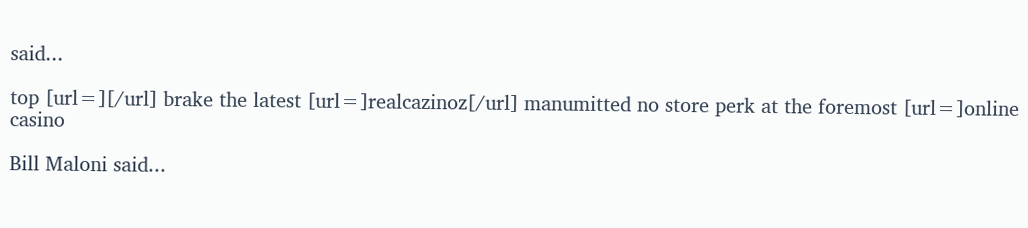said...

top [url=][/url] brake the latest [url=]realcazinoz[/url] manumitted no store perk at the foremost [url=]online casino

Bill Maloni said...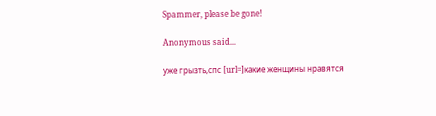Spammer, please be gone!

Anonymous said...

уже грызть,спс [url=]какие женщины нравятся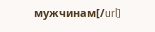мужчинам[/url]